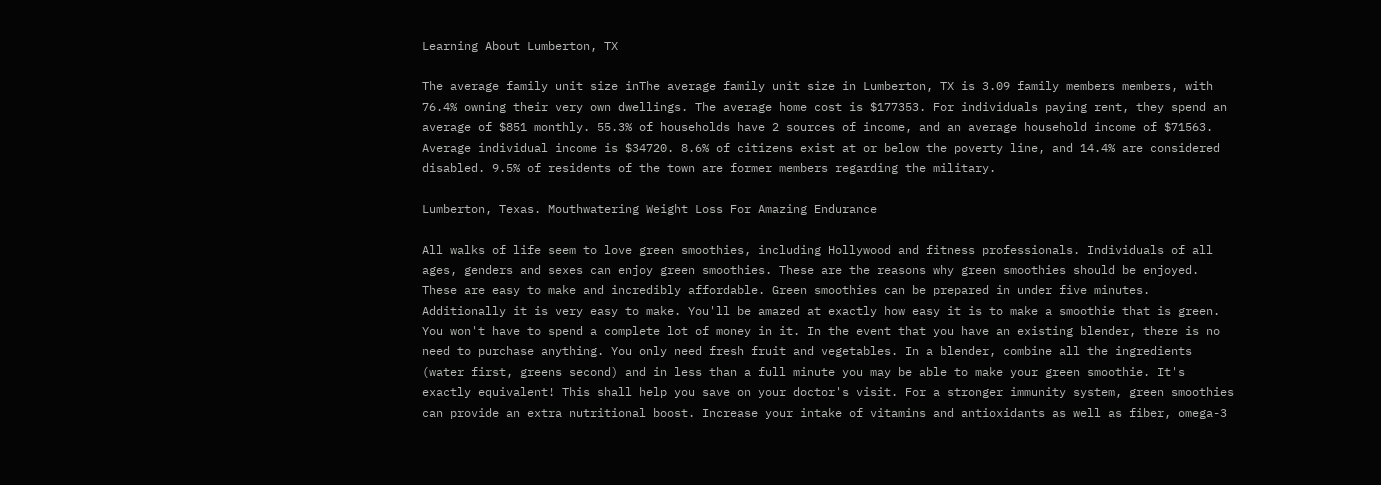Learning About Lumberton, TX

The average family unit size inThe average family unit size in Lumberton, TX is 3.09 family members members, with 76.4% owning their very own dwellings. The average home cost is $177353. For individuals paying rent, they spend an average of $851 monthly. 55.3% of households have 2 sources of income, and an average household income of $71563. Average individual income is $34720. 8.6% of citizens exist at or below the poverty line, and 14.4% are considered disabled. 9.5% of residents of the town are former members regarding the military.

Lumberton, Texas. Mouthwatering Weight Loss For Amazing Endurance

All walks of life seem to love green smoothies, including Hollywood and fitness professionals. Individuals of all ages, genders and sexes can enjoy green smoothies. These are the reasons why green smoothies should be enjoyed. These are easy to make and incredibly affordable. Green smoothies can be prepared in under five minutes. Additionally it is very easy to make. You'll be amazed at exactly how easy it is to make a smoothie that is green. You won't have to spend a complete lot of money in it. In the event that you have an existing blender, there is no need to purchase anything. You only need fresh fruit and vegetables. In a blender, combine all the ingredients (water first, greens second) and in less than a full minute you may be able to make your green smoothie. It's exactly equivalent! This shall help you save on your doctor's visit. For a stronger immunity system, green smoothies can provide an extra nutritional boost. Increase your intake of vitamins and antioxidants as well as fiber, omega-3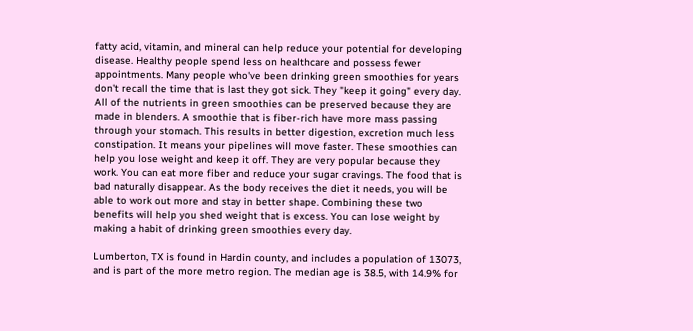fatty acid, vitamin, and mineral can help reduce your potential for developing disease. Healthy people spend less on healthcare and possess fewer appointments. Many people who've been drinking green smoothies for years don't recall the time that is last they got sick. They "keep it going" every day. All of the nutrients in green smoothies can be preserved because they are made in blenders. A smoothie that is fiber-rich have more mass passing through your stomach. This results in better digestion, excretion much less constipation. It means your pipelines will move faster. These smoothies can help you lose weight and keep it off. They are very popular because they work. You can eat more fiber and reduce your sugar cravings. The food that is bad naturally disappear. As the body receives the diet it needs, you will be able to work out more and stay in better shape. Combining these two benefits will help you shed weight that is excess. You can lose weight by making a habit of drinking green smoothies every day.

Lumberton, TX is found in Hardin county, and includes a population of 13073, and is part of the more metro region. The median age is 38.5, with 14.9% for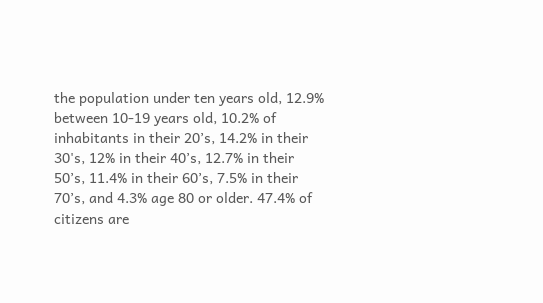the population under ten years old, 12.9% between 10-19 years old, 10.2% of inhabitants in their 20’s, 14.2% in their 30's, 12% in their 40’s, 12.7% in their 50’s, 11.4% in their 60’s, 7.5% in their 70’s, and 4.3% age 80 or older. 47.4% of citizens are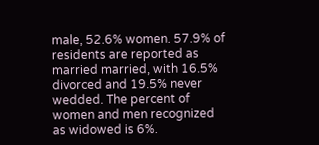male, 52.6% women. 57.9% of residents are reported as married married, with 16.5% divorced and 19.5% never wedded. The percent of women and men recognized as widowed is 6%.